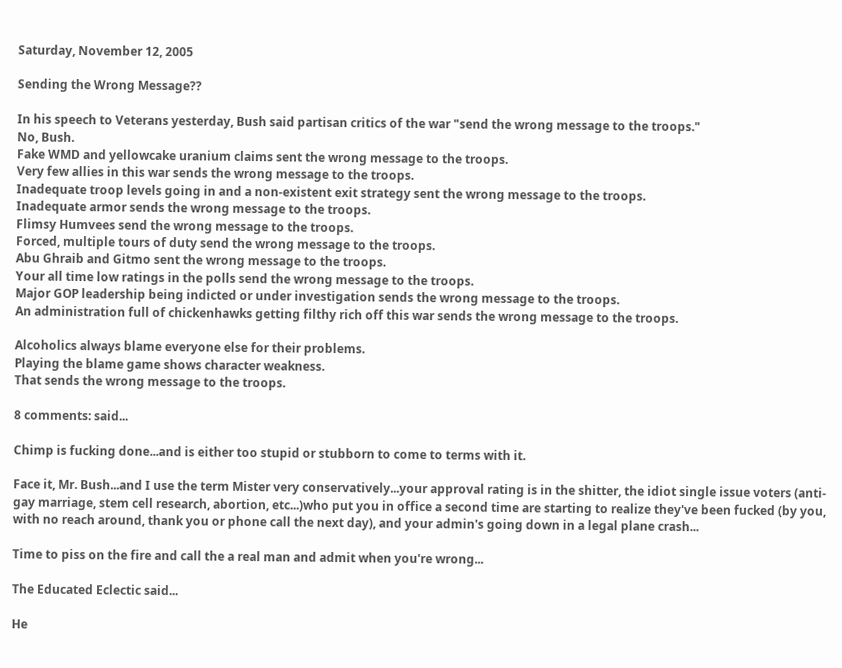Saturday, November 12, 2005

Sending the Wrong Message??

In his speech to Veterans yesterday, Bush said partisan critics of the war "send the wrong message to the troops."
No, Bush.
Fake WMD and yellowcake uranium claims sent the wrong message to the troops.
Very few allies in this war sends the wrong message to the troops.
Inadequate troop levels going in and a non-existent exit strategy sent the wrong message to the troops.
Inadequate armor sends the wrong message to the troops.
Flimsy Humvees send the wrong message to the troops.
Forced, multiple tours of duty send the wrong message to the troops.
Abu Ghraib and Gitmo sent the wrong message to the troops.
Your all time low ratings in the polls send the wrong message to the troops.
Major GOP leadership being indicted or under investigation sends the wrong message to the troops.
An administration full of chickenhawks getting filthy rich off this war sends the wrong message to the troops.

Alcoholics always blame everyone else for their problems.
Playing the blame game shows character weakness.
That sends the wrong message to the troops.

8 comments: said...

Chimp is fucking done...and is either too stupid or stubborn to come to terms with it.

Face it, Mr. Bush...and I use the term Mister very conservatively...your approval rating is in the shitter, the idiot single issue voters (anti-gay marriage, stem cell research, abortion, etc...)who put you in office a second time are starting to realize they've been fucked (by you, with no reach around, thank you or phone call the next day), and your admin's going down in a legal plane crash...

Time to piss on the fire and call the a real man and admit when you're wrong...

The Educated Eclectic said...

He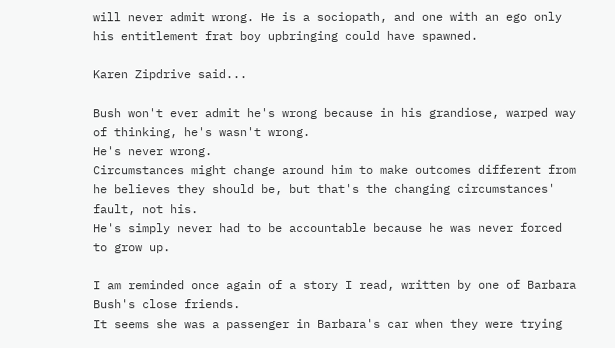will never admit wrong. He is a sociopath, and one with an ego only his entitlement frat boy upbringing could have spawned.

Karen Zipdrive said...

Bush won't ever admit he's wrong because in his grandiose, warped way of thinking, he's wasn't wrong.
He's never wrong.
Circumstances might change around him to make outcomes different from he believes they should be, but that's the changing circumstances' fault, not his.
He's simply never had to be accountable because he was never forced to grow up.

I am reminded once again of a story I read, written by one of Barbara Bush's close friends.
It seems she was a passenger in Barbara's car when they were trying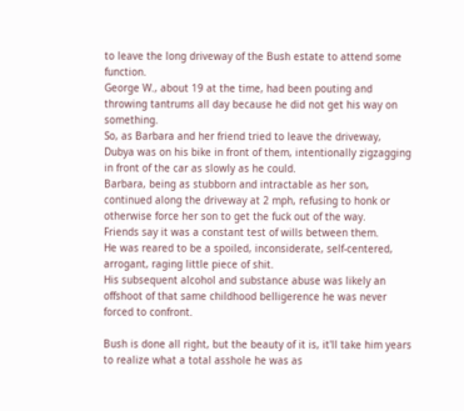to leave the long driveway of the Bush estate to attend some function.
George W., about 19 at the time, had been pouting and throwing tantrums all day because he did not get his way on something.
So, as Barbara and her friend tried to leave the driveway, Dubya was on his bike in front of them, intentionally zigzagging in front of the car as slowly as he could.
Barbara, being as stubborn and intractable as her son, continued along the driveway at 2 mph, refusing to honk or otherwise force her son to get the fuck out of the way.
Friends say it was a constant test of wills between them.
He was reared to be a spoiled, inconsiderate, self-centered, arrogant, raging little piece of shit.
His subsequent alcohol and substance abuse was likely an offshoot of that same childhood belligerence he was never forced to confront.

Bush is done all right, but the beauty of it is, it'll take him years to realize what a total asshole he was as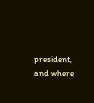president, and where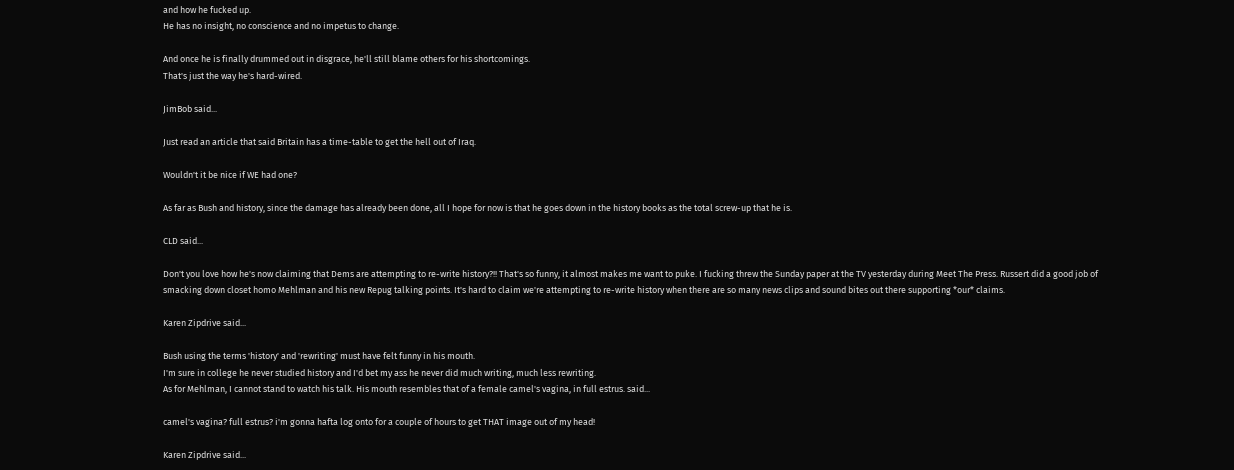and how he fucked up.
He has no insight, no conscience and no impetus to change.

And once he is finally drummed out in disgrace, he'll still blame others for his shortcomings.
That's just the way he's hard-wired.

JimBob said...

Just read an article that said Britain has a time-table to get the hell out of Iraq.

Wouldn't it be nice if WE had one?

As far as Bush and history, since the damage has already been done, all I hope for now is that he goes down in the history books as the total screw-up that he is.

CLD said...

Don't you love how he's now claiming that Dems are attempting to re-write history?!! That's so funny, it almost makes me want to puke. I fucking threw the Sunday paper at the TV yesterday during Meet The Press. Russert did a good job of smacking down closet homo Mehlman and his new Repug talking points. It's hard to claim we're attempting to re-write history when there are so many news clips and sound bites out there supporting *our* claims.

Karen Zipdrive said...

Bush using the terms 'history' and 'rewriting' must have felt funny in his mouth.
I'm sure in college he never studied history and I'd bet my ass he never did much writing, much less rewriting.
As for Mehlman, I cannot stand to watch his talk. His mouth resembles that of a female camel's vagina, in full estrus. said...

camel's vagina? full estrus? i'm gonna hafta log onto for a couple of hours to get THAT image out of my head!

Karen Zipdrive said...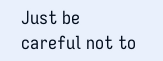Just be careful not to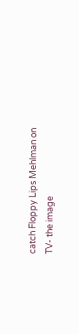catch Floppy Lips Mehlman on TV- the image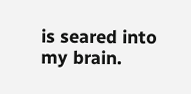is seared into my brain.